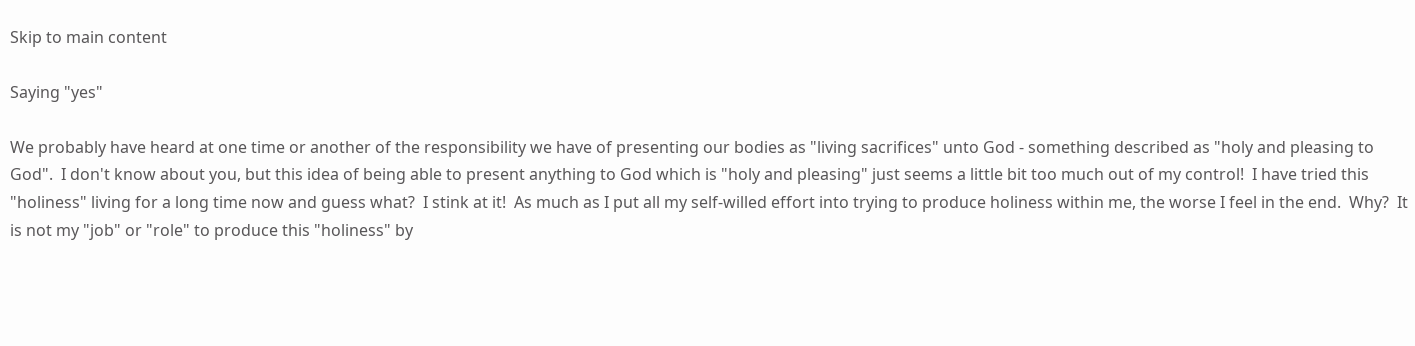Skip to main content

Saying "yes"

We probably have heard at one time or another of the responsibility we have of presenting our bodies as "living sacrifices" unto God - something described as "holy and pleasing to God".  I don't know about you, but this idea of being able to present anything to God which is "holy and pleasing" just seems a little bit too much out of my control!  I have tried this "holiness" living for a long time now and guess what?  I stink at it!  As much as I put all my self-willed effort into trying to produce holiness within me, the worse I feel in the end.  Why?  It is not my "job" or "role" to produce this "holiness" by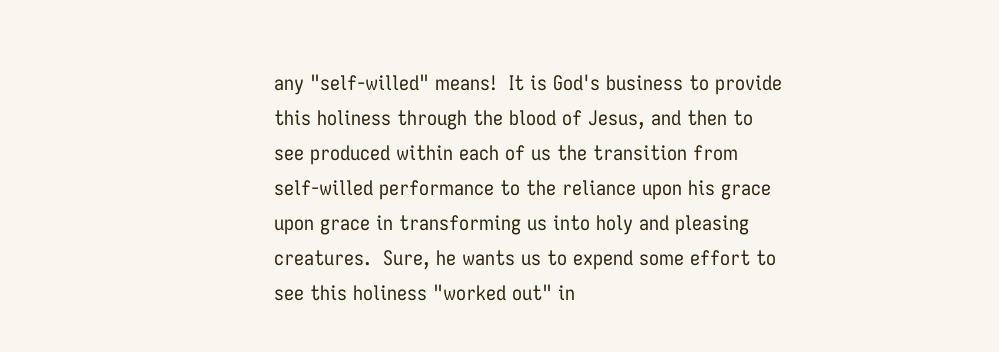any "self-willed" means!  It is God's business to provide this holiness through the blood of Jesus, and then to see produced within each of us the transition from self-willed performance to the reliance upon his grace upon grace in transforming us into holy and pleasing creatures.  Sure, he wants us to expend some effort to see this holiness "worked out" in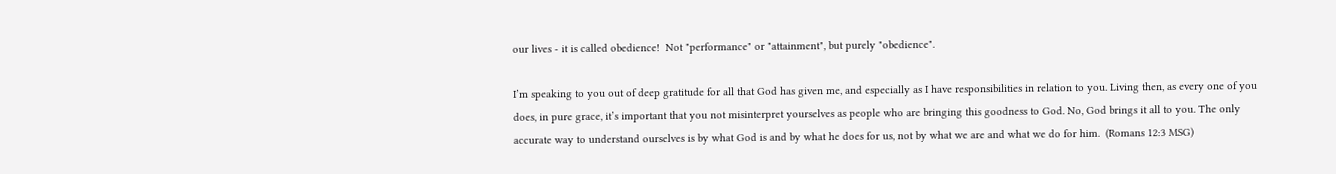our lives - it is called obedience!  Not "performance" or "attainment", but purely "obedience".

I’m speaking to you out of deep gratitude for all that God has given me, and especially as I have responsibilities in relation to you. Living then, as every one of you does, in pure grace, it’s important that you not misinterpret yourselves as people who are bringing this goodness to God. No, God brings it all to you. The only accurate way to understand ourselves is by what God is and by what he does for us, not by what we are and what we do for him.  (Romans 12:3 MSG)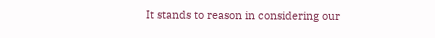It stands to reason in considering our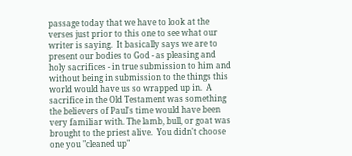passage today that we have to look at the verses just prior to this one to see what our writer is saying.  It basically says we are to present our bodies to God - as pleasing and holy sacrifices - in true submission to him and without being in submission to the things this world would have us so wrapped up in.  A sacrifice in the Old Testament was something the believers of Paul's time would have been very familiar with. The lamb, bull, or goat was brought to the priest alive.  You didn't choose one you "cleaned up"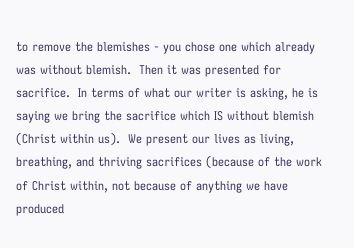to remove the blemishes - you chose one which already was without blemish.  Then it was presented for sacrifice.  In terms of what our writer is asking, he is saying we bring the sacrifice which IS without blemish (Christ within us).  We present our lives as living, breathing, and thriving sacrifices (because of the work of Christ within, not because of anything we have produced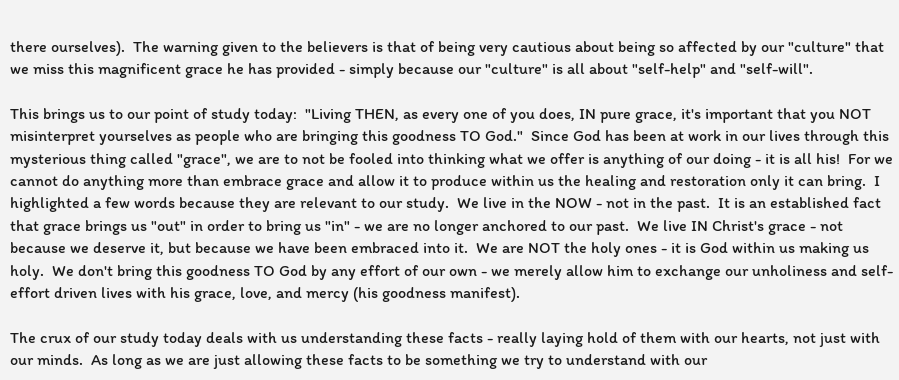there ourselves).  The warning given to the believers is that of being very cautious about being so affected by our "culture" that we miss this magnificent grace he has provided - simply because our "culture" is all about "self-help" and "self-will".

This brings us to our point of study today:  "Living THEN, as every one of you does, IN pure grace, it's important that you NOT misinterpret yourselves as people who are bringing this goodness TO God."  Since God has been at work in our lives through this mysterious thing called "grace", we are to not be fooled into thinking what we offer is anything of our doing - it is all his!  For we cannot do anything more than embrace grace and allow it to produce within us the healing and restoration only it can bring.  I highlighted a few words because they are relevant to our study.  We live in the NOW - not in the past.  It is an established fact that grace brings us "out" in order to bring us "in" - we are no longer anchored to our past.  We live IN Christ's grace - not because we deserve it, but because we have been embraced into it.  We are NOT the holy ones - it is God within us making us holy.  We don't bring this goodness TO God by any effort of our own - we merely allow him to exchange our unholiness and self-effort driven lives with his grace, love, and mercy (his goodness manifest).

The crux of our study today deals with us understanding these facts - really laying hold of them with our hearts, not just with our minds.  As long as we are just allowing these facts to be something we try to understand with our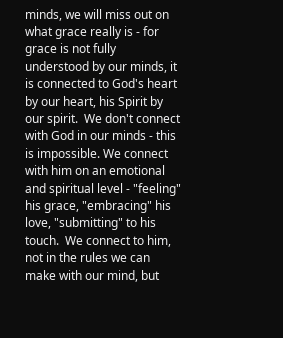minds, we will miss out on what grace really is - for grace is not fully understood by our minds, it is connected to God's heart by our heart, his Spirit by our spirit.  We don't connect with God in our minds - this is impossible. We connect with him on an emotional and spiritual level - "feeling" his grace, "embracing" his love, "submitting" to his touch.  We connect to him, not in the rules we can make with our mind, but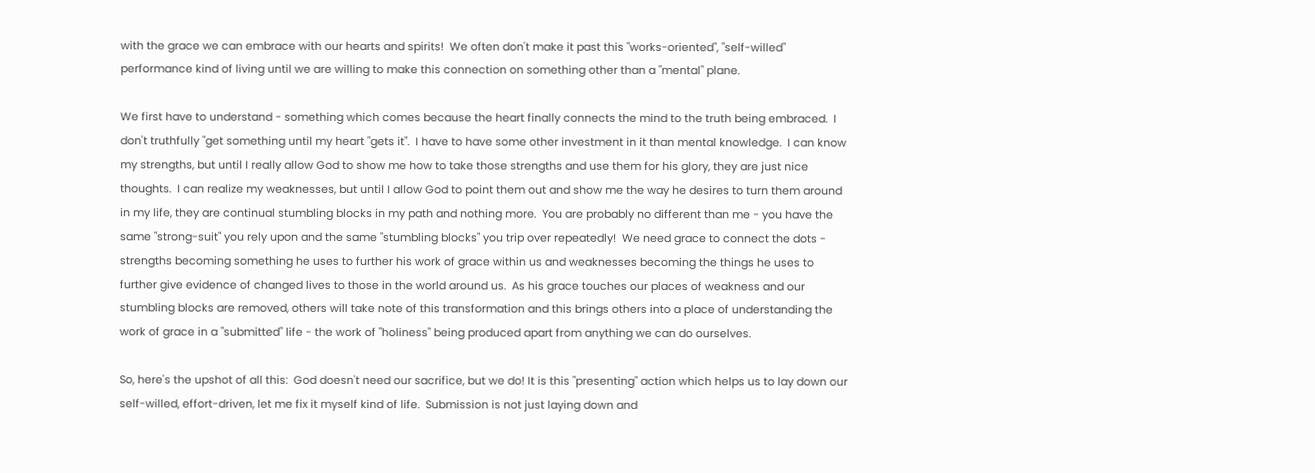with the grace we can embrace with our hearts and spirits!  We often don't make it past this "works-oriented", "self-willed" performance kind of living until we are willing to make this connection on something other than a "mental" plane.

We first have to understand - something which comes because the heart finally connects the mind to the truth being embraced.  I don't truthfully "get something until my heart "gets it".  I have to have some other investment in it than mental knowledge.  I can know my strengths, but until I really allow God to show me how to take those strengths and use them for his glory, they are just nice thoughts.  I can realize my weaknesses, but until I allow God to point them out and show me the way he desires to turn them around in my life, they are continual stumbling blocks in my path and nothing more.  You are probably no different than me - you have the same "strong-suit" you rely upon and the same "stumbling blocks" you trip over repeatedly!  We need grace to connect the dots - strengths becoming something he uses to further his work of grace within us and weaknesses becoming the things he uses to further give evidence of changed lives to those in the world around us.  As his grace touches our places of weakness and our stumbling blocks are removed, others will take note of this transformation and this brings others into a place of understanding the work of grace in a "submitted" life - the work of "holiness" being produced apart from anything we can do ourselves.

So, here's the upshot of all this:  God doesn't need our sacrifice, but we do! It is this "presenting" action which helps us to lay down our self-willed, effort-driven, let me fix it myself kind of life.  Submission is not just laying down and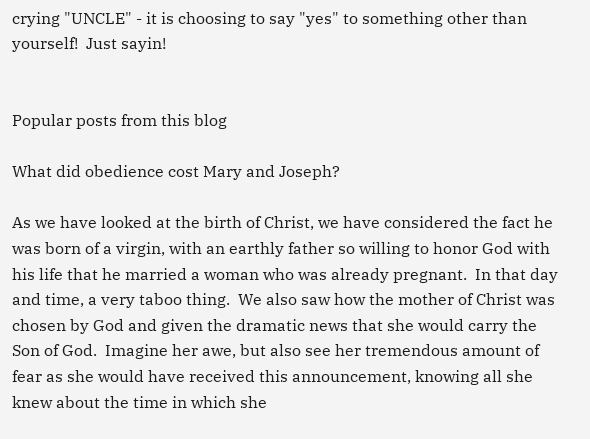crying "UNCLE" - it is choosing to say "yes" to something other than yourself!  Just sayin!


Popular posts from this blog

What did obedience cost Mary and Joseph?

As we have looked at the birth of Christ, we have considered the fact he was born of a virgin, with an earthly father so willing to honor God with his life that he married a woman who was already pregnant.  In that day and time, a very taboo thing.  We also saw how the mother of Christ was chosen by God and given the dramatic news that she would carry the Son of God.  Imagine her awe, but also see her tremendous amount of fear as she would have received this announcement, knowing all she knew about the time in which she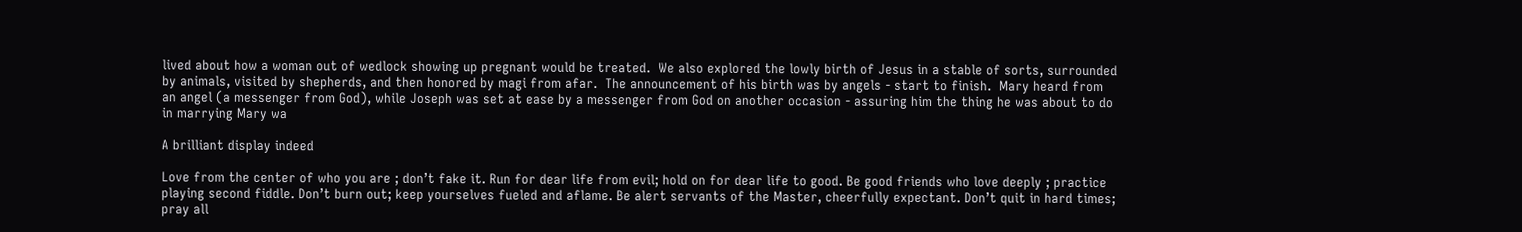lived about how a woman out of wedlock showing up pregnant would be treated.  We also explored the lowly birth of Jesus in a stable of sorts, surrounded by animals, visited by shepherds, and then honored by magi from afar.  The announcement of his birth was by angels - start to finish.  Mary heard from an angel (a messenger from God), while Joseph was set at ease by a messenger from God on another occasion - assuring him the thing he was about to do in marrying Mary wa

A brilliant display indeed

Love from the center of who you are ; don’t fake it. Run for dear life from evil; hold on for dear life to good. Be good friends who love deeply ; practice playing second fiddle. Don’t burn out; keep yourselves fueled and aflame. Be alert servants of the Master, cheerfully expectant. Don’t quit in hard times; pray all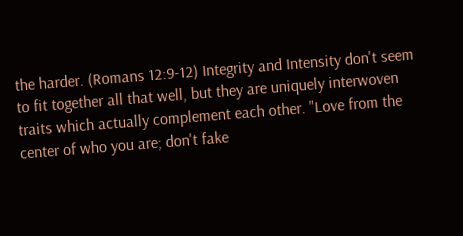the harder. (Romans 12:9-12) Integrity and Intensity don't seem to fit together all that well, but they are uniquely interwoven traits which actually complement each other. "Love from the center of who you are; don't fake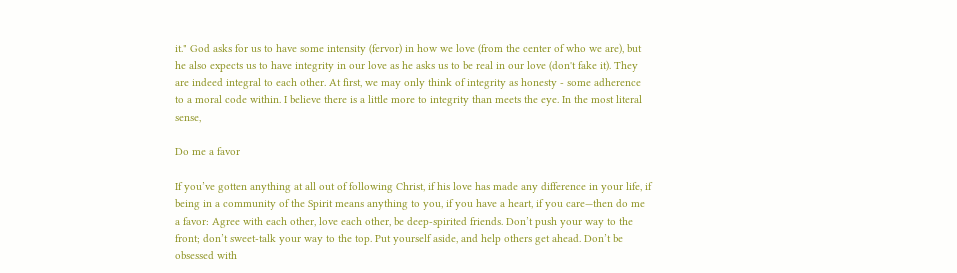it." God asks for us to have some intensity (fervor) in how we love (from the center of who we are), but he also expects us to have integrity in our love as he asks us to be real in our love (don't fake it). They are indeed integral to each other. At first, we may only think of integrity as honesty - some adherence to a moral code within. I believe there is a little more to integrity than meets the eye. In the most literal sense,

Do me a favor

If you’ve gotten anything at all out of following Christ, if his love has made any difference in your life, if being in a community of the Spirit means anything to you, if you have a heart, if you care—then do me a favor: Agree with each other, love each other, be deep-spirited friends. Don’t push your way to the front; don’t sweet-talk your way to the top. Put yourself aside, and help others get ahead. Don’t be obsessed with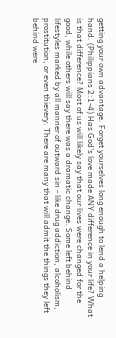getting your own advantage. Forget yourselves long enough to lend a helping hand. (Philippians 2:1-4) Has God's love made ANY difference in your life? What is that difference? Most of us will likely say that our lives were changed for the good, while others will say there was a dramatic change. Some left behind lifestyles marked by all manner of outward sin - like drug addiction, alcoholism, prostitution, or even thievery. There are many that will admit the things they left behind were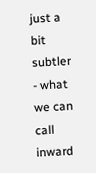just a bit subtler - what we can call inward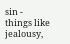sin - things like jealousy,